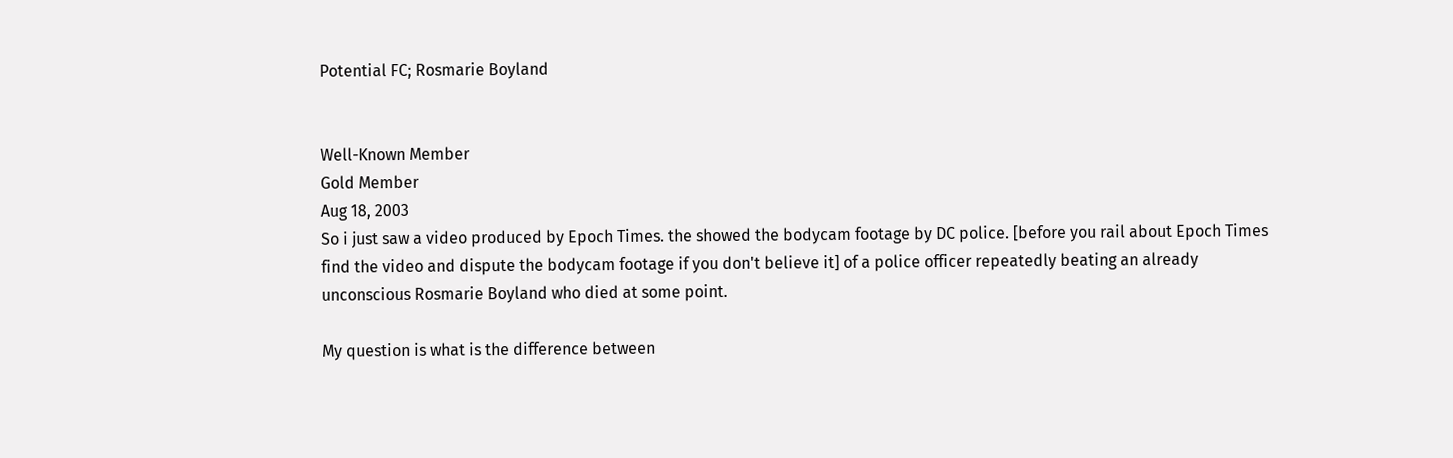Potential FC; Rosmarie Boyland


Well-Known Member
Gold Member
Aug 18, 2003
So i just saw a video produced by Epoch Times. the showed the bodycam footage by DC police. [before you rail about Epoch Times find the video and dispute the bodycam footage if you don't believe it] of a police officer repeatedly beating an already unconscious Rosmarie Boyland who died at some point.

My question is what is the difference between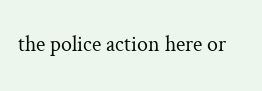the police action here or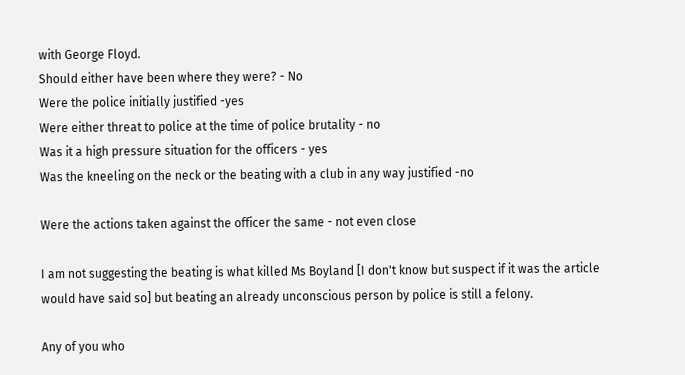with George Floyd.
Should either have been where they were? - No
Were the police initially justified -yes
Were either threat to police at the time of police brutality - no
Was it a high pressure situation for the officers - yes
Was the kneeling on the neck or the beating with a club in any way justified -no

Were the actions taken against the officer the same - not even close

I am not suggesting the beating is what killed Ms Boyland [I don't know but suspect if it was the article would have said so] but beating an already unconscious person by police is still a felony.

Any of you who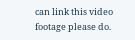can link this video footage please do.